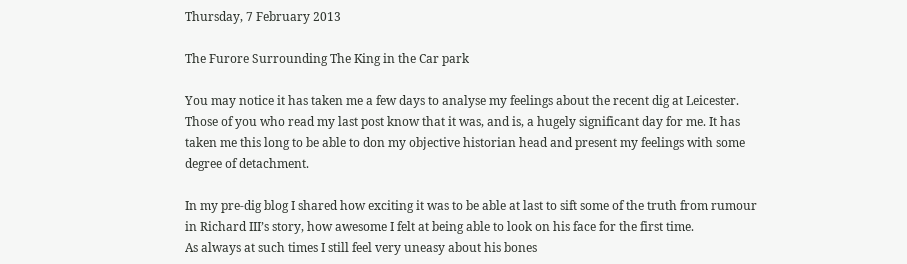Thursday, 7 February 2013

The Furore Surrounding The King in the Car park

You may notice it has taken me a few days to analyse my feelings about the recent dig at Leicester. Those of you who read my last post know that it was, and is, a hugely significant day for me. It has taken me this long to be able to don my objective historian head and present my feelings with some degree of detachment.

In my pre-dig blog I shared how exciting it was to be able at last to sift some of the truth from rumour in Richard III’s story, how awesome I felt at being able to look on his face for the first time.
As always at such times I still feel very uneasy about his bones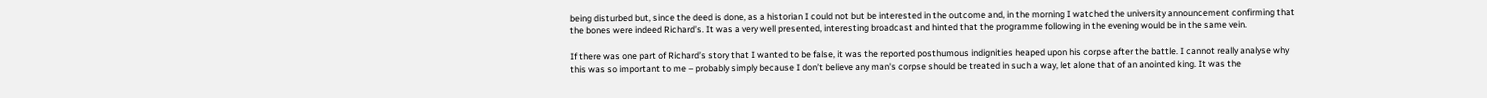being disturbed but, since the deed is done, as a historian I could not but be interested in the outcome and, in the morning I watched the university announcement confirming that the bones were indeed Richard’s. It was a very well presented, interesting broadcast and hinted that the programme following in the evening would be in the same vein.

If there was one part of Richard’s story that I wanted to be false, it was the reported posthumous indignities heaped upon his corpse after the battle. I cannot really analyse why this was so important to me – probably simply because I don’t believe any man's corpse should be treated in such a way, let alone that of an anointed king. It was the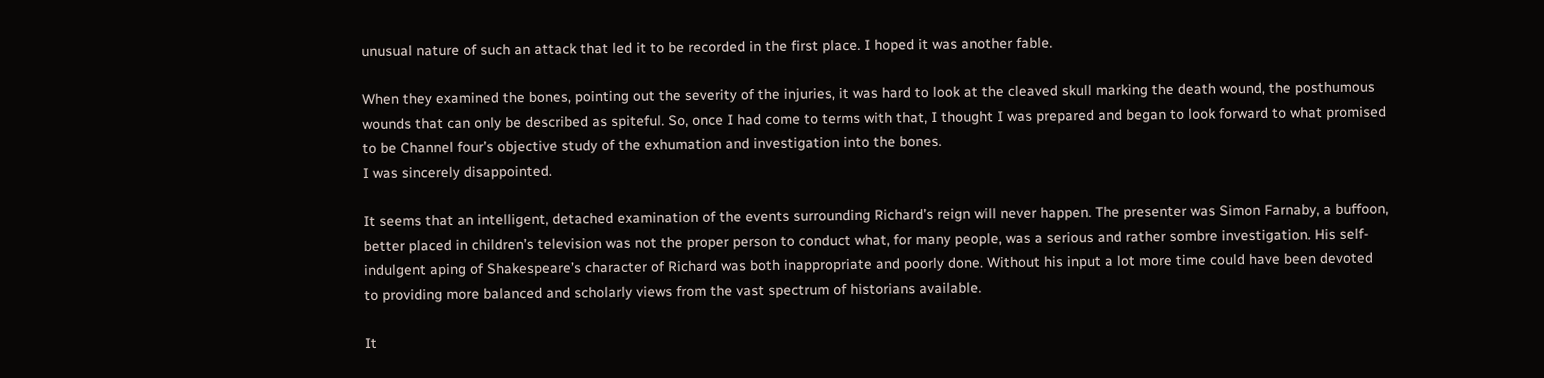unusual nature of such an attack that led it to be recorded in the first place. I hoped it was another fable.

When they examined the bones, pointing out the severity of the injuries, it was hard to look at the cleaved skull marking the death wound, the posthumous wounds that can only be described as spiteful. So, once I had come to terms with that, I thought I was prepared and began to look forward to what promised to be Channel four’s objective study of the exhumation and investigation into the bones.
I was sincerely disappointed.

It seems that an intelligent, detached examination of the events surrounding Richard’s reign will never happen. The presenter was Simon Farnaby, a buffoon, better placed in children’s television was not the proper person to conduct what, for many people, was a serious and rather sombre investigation. His self-indulgent aping of Shakespeare’s character of Richard was both inappropriate and poorly done. Without his input a lot more time could have been devoted to providing more balanced and scholarly views from the vast spectrum of historians available.

It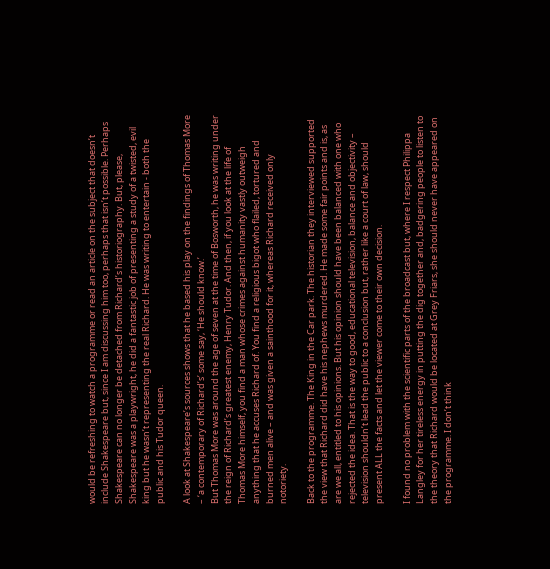would be refreshing to watch a programme or read an article on the subject that doesn’t include Shakespeare but, since I am discussing him too, perhaps that isn’t possible. Perhaps Shakespeare can no longer be detached from Richard’s historiography. But, please, Shakespeare was a playwright, he did a fantastic job of presenting a study of a twisted, evil king but he wasn’t representing the real Richard. He was writing to entertain - both the public and his Tudor queen.

A look at Shakespeare’s sources shows that he based his play on the findings of Thomas More – ‘a contemporary of Richard’s’ some say, ‘He should know.’
But Thomas More was around the age of seven at the time of Bosworth, he was writing under the reign of Richard’s greatest enemy, Henry Tudor. And then, if you look at the life of Thomas More himself, you find a man whose crimes against humanity vastly outweigh anything that he accuses Richard of. You find a religious bigot who flailed, tortured and burned men alive – and was given a sainthood for it, whereas Richard received only notoriety.

Back to the programme. The King in the Car park. The historian they interviewed supported the view that Richard did have his nephews murdered. He made some fair points and is, as are we all, entitled to his opinions. But his opinion should have been balanced with one who rejected the idea. That is the way to good, educational television, balance and objectivity – television shouldn’t lead the public to a conclusion but, rather like a court of law, should present ALL the facts and let the viewer come to their own decision.

I found no problem with the scientific parts of the broadcast but, where I respect Philippa Langley for her tireless energy in putting the dig together and, badgering people to listen to the theory that Richard would be located at Grey Friars, she should never have appeared on the programme. I don’t think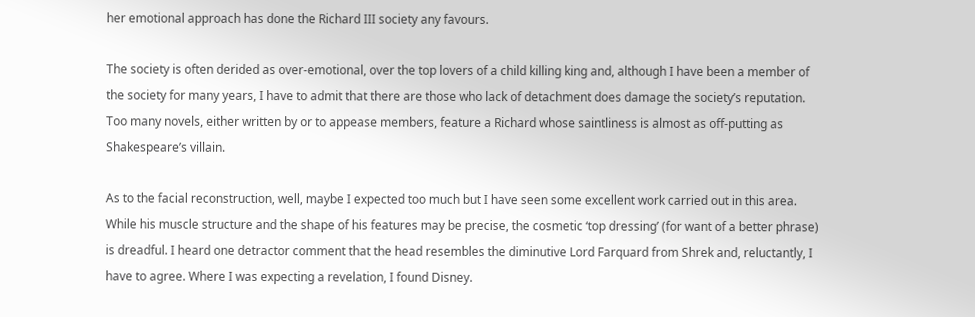her emotional approach has done the Richard III society any favours.

The society is often derided as over-emotional, over the top lovers of a child killing king and, although I have been a member of the society for many years, I have to admit that there are those who lack of detachment does damage the society’s reputation. Too many novels, either written by or to appease members, feature a Richard whose saintliness is almost as off-putting as Shakespeare’s villain.

As to the facial reconstruction, well, maybe I expected too much but I have seen some excellent work carried out in this area. While his muscle structure and the shape of his features may be precise, the cosmetic ‘top dressing’ (for want of a better phrase) is dreadful. I heard one detractor comment that the head resembles the diminutive Lord Farquard from Shrek and, reluctantly, I have to agree. Where I was expecting a revelation, I found Disney.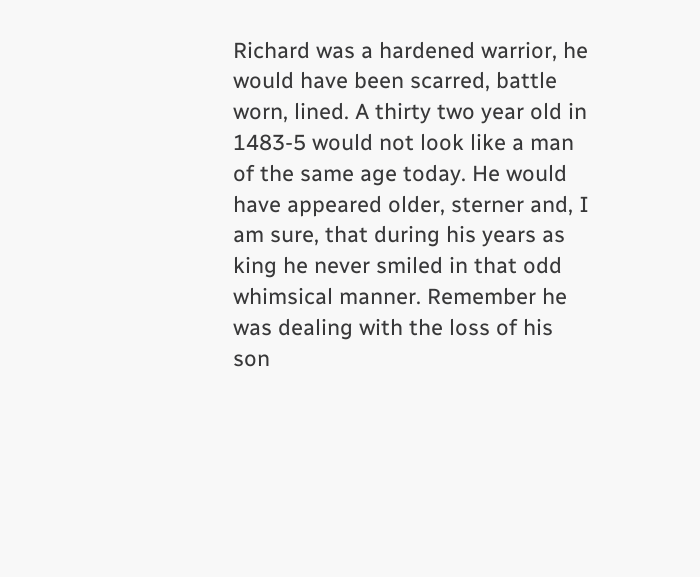Richard was a hardened warrior, he would have been scarred, battle worn, lined. A thirty two year old in 1483-5 would not look like a man of the same age today. He would have appeared older, sterner and, I am sure, that during his years as king he never smiled in that odd whimsical manner. Remember he was dealing with the loss of his son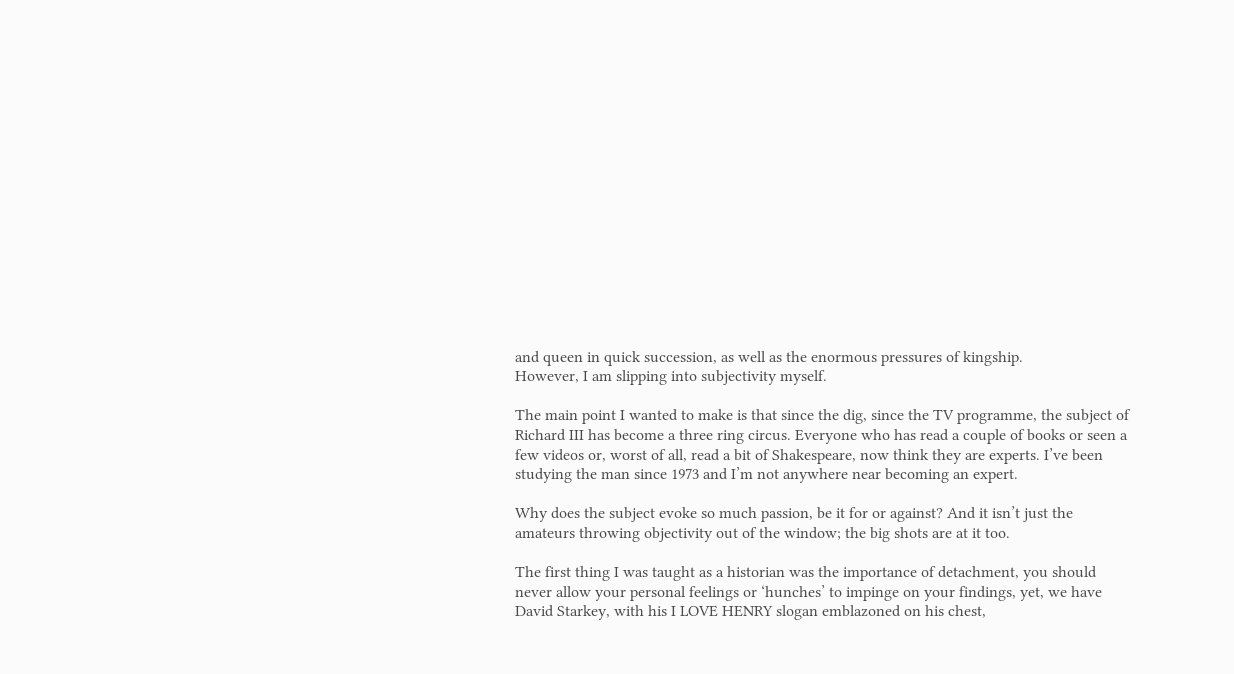and queen in quick succession, as well as the enormous pressures of kingship.
However, I am slipping into subjectivity myself.

The main point I wanted to make is that since the dig, since the TV programme, the subject of Richard III has become a three ring circus. Everyone who has read a couple of books or seen a few videos or, worst of all, read a bit of Shakespeare, now think they are experts. I’ve been studying the man since 1973 and I’m not anywhere near becoming an expert.

Why does the subject evoke so much passion, be it for or against? And it isn’t just the amateurs throwing objectivity out of the window; the big shots are at it too.

The first thing I was taught as a historian was the importance of detachment, you should never allow your personal feelings or ‘hunches’ to impinge on your findings, yet, we have David Starkey, with his I LOVE HENRY slogan emblazoned on his chest,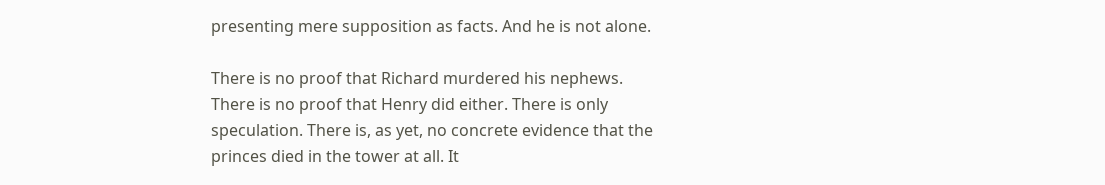presenting mere supposition as facts. And he is not alone.

There is no proof that Richard murdered his nephews. There is no proof that Henry did either. There is only speculation. There is, as yet, no concrete evidence that the princes died in the tower at all. It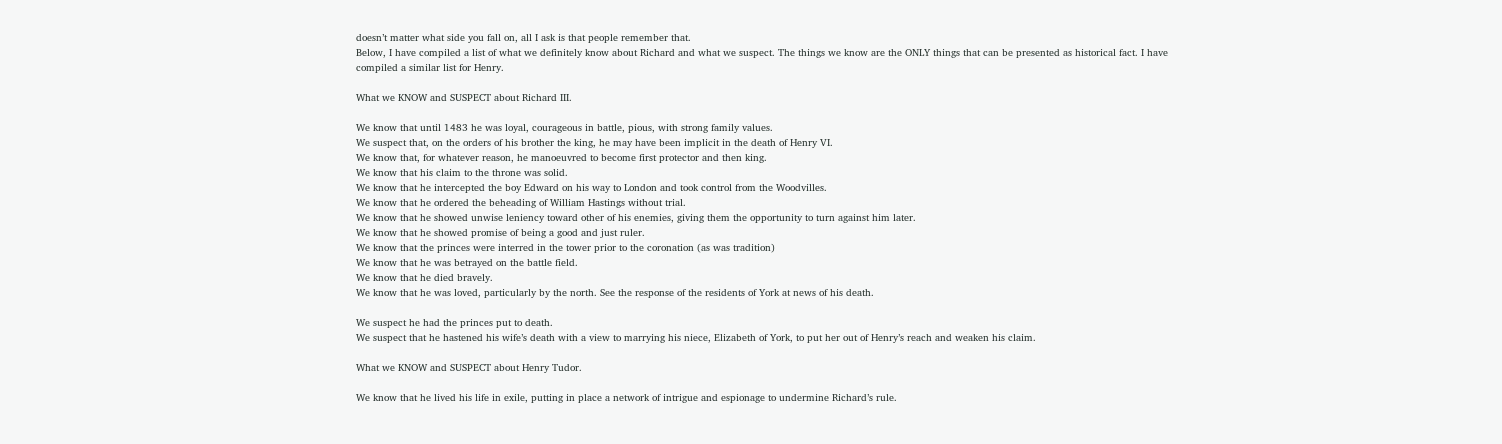doesn’t matter what side you fall on, all I ask is that people remember that.
Below, I have compiled a list of what we definitely know about Richard and what we suspect. The things we know are the ONLY things that can be presented as historical fact. I have compiled a similar list for Henry.

What we KNOW and SUSPECT about Richard III.

We know that until 1483 he was loyal, courageous in battle, pious, with strong family values.
We suspect that, on the orders of his brother the king, he may have been implicit in the death of Henry VI.
We know that, for whatever reason, he manoeuvred to become first protector and then king.
We know that his claim to the throne was solid.
We know that he intercepted the boy Edward on his way to London and took control from the Woodvilles.
We know that he ordered the beheading of William Hastings without trial.
We know that he showed unwise leniency toward other of his enemies, giving them the opportunity to turn against him later.
We know that he showed promise of being a good and just ruler.
We know that the princes were interred in the tower prior to the coronation (as was tradition)
We know that he was betrayed on the battle field.
We know that he died bravely.
We know that he was loved, particularly by the north. See the response of the residents of York at news of his death.

We suspect he had the princes put to death.
We suspect that he hastened his wife’s death with a view to marrying his niece, Elizabeth of York, to put her out of Henry’s reach and weaken his claim.

What we KNOW and SUSPECT about Henry Tudor.

We know that he lived his life in exile, putting in place a network of intrigue and espionage to undermine Richard’s rule.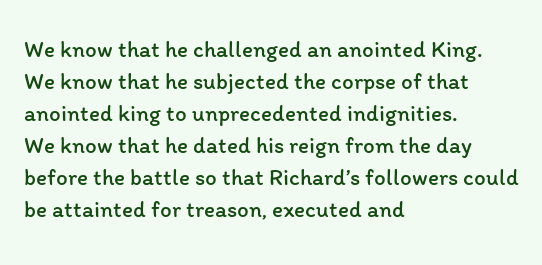We know that he challenged an anointed King.
We know that he subjected the corpse of that anointed king to unprecedented indignities.
We know that he dated his reign from the day before the battle so that Richard’s followers could be attainted for treason, executed and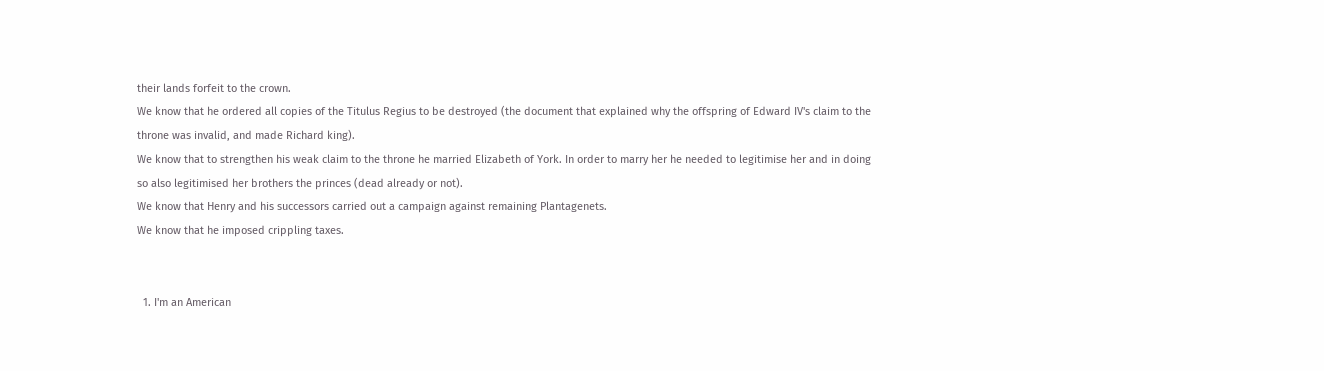their lands forfeit to the crown.
We know that he ordered all copies of the Titulus Regius to be destroyed (the document that explained why the offspring of Edward IV's claim to the throne was invalid, and made Richard king).
We know that to strengthen his weak claim to the throne he married Elizabeth of York. In order to marry her he needed to legitimise her and in doing so also legitimised her brothers the princes (dead already or not).
We know that Henry and his successors carried out a campaign against remaining Plantagenets.
We know that he imposed crippling taxes.


  1. I'm an American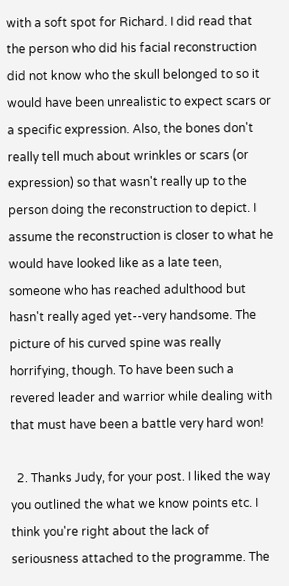with a soft spot for Richard. I did read that the person who did his facial reconstruction did not know who the skull belonged to so it would have been unrealistic to expect scars or a specific expression. Also, the bones don't really tell much about wrinkles or scars (or expression) so that wasn't really up to the person doing the reconstruction to depict. I assume the reconstruction is closer to what he would have looked like as a late teen, someone who has reached adulthood but hasn't really aged yet--very handsome. The picture of his curved spine was really horrifying, though. To have been such a revered leader and warrior while dealing with that must have been a battle very hard won!

  2. Thanks Judy, for your post. I liked the way you outlined the what we know points etc. I think you're right about the lack of seriousness attached to the programme. The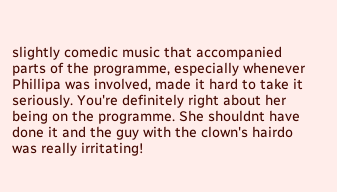slightly comedic music that accompanied parts of the programme, especially whenever Phillipa was involved, made it hard to take it seriously. You're definitely right about her being on the programme. She shouldnt have done it and the guy with the clown's hairdo was really irritating!